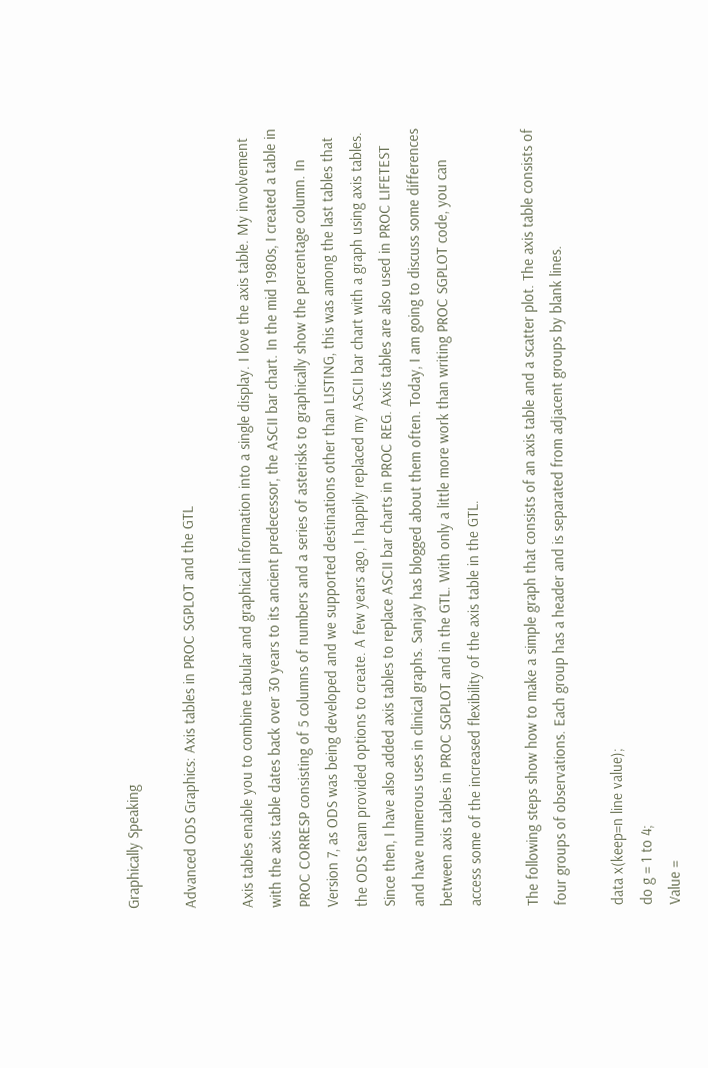Graphically Speaking

Advanced ODS Graphics: Axis tables in PROC SGPLOT and the GTL

Axis tables enable you to combine tabular and graphical information into a single display. I love the axis table. My involvement with the axis table dates back over 30 years to its ancient predecessor, the ASCII bar chart. In the mid 1980s, I created a table in PROC CORRESP consisting of 5 columns of numbers and a series of asterisks to graphically show the percentage column. In Version 7, as ODS was being developed and we supported destinations other than LISTING, this was among the last tables that the ODS team provided options to create. A few years ago, I happily replaced my ASCII bar chart with a graph using axis tables. Since then, I have also added axis tables to replace ASCII bar charts in PROC REG. Axis tables are also used in PROC LIFETEST and have numerous uses in clinical graphs. Sanjay has blogged about them often. Today, I am going to discuss some differences between axis tables in PROC SGPLOT and in the GTL. With only a little more work than writing PROC SGPLOT code, you can access some of the increased flexibility of the axis table in the GTL.

The following steps show how to make a simple graph that consists of an axis table and a scatter plot. The axis table consists of four groups of observations. Each group has a header and is separated from adjacent groups by blank lines.

data x(keep=n line value);
do g = 1 to 4;
Value =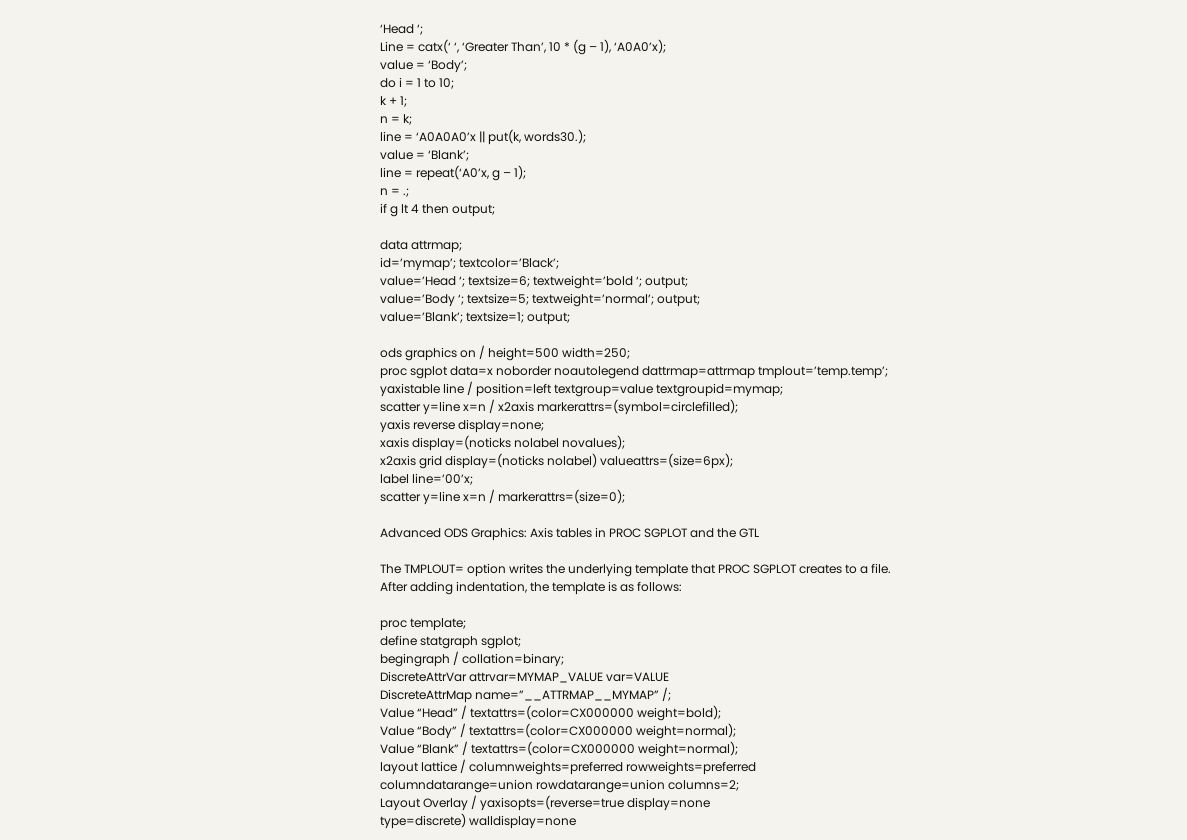‘Head ‘;
Line = catx(‘ ‘, ‘Greater Than’, 10 * (g – 1), ‘A0A0’x);
value = ‘Body’;
do i = 1 to 10;
k + 1;
n = k;
line = ‘A0A0A0’x || put(k, words30.);
value = ‘Blank’;
line = repeat(‘A0’x, g – 1);
n = .;
if g lt 4 then output;

data attrmap;
id=’mymap’; textcolor=’Black’;
value=’Head ‘; textsize=6; textweight=’bold ‘; output;
value=’Body ‘; textsize=5; textweight=’normal’; output;
value=’Blank’; textsize=1; output;

ods graphics on / height=500 width=250;
proc sgplot data=x noborder noautolegend dattrmap=attrmap tmplout=’temp.temp’;
yaxistable line / position=left textgroup=value textgroupid=mymap;
scatter y=line x=n / x2axis markerattrs=(symbol=circlefilled);
yaxis reverse display=none;
xaxis display=(noticks nolabel novalues);
x2axis grid display=(noticks nolabel) valueattrs=(size=6px);
label line=’00’x;
scatter y=line x=n / markerattrs=(size=0);

Advanced ODS Graphics: Axis tables in PROC SGPLOT and the GTL

The TMPLOUT= option writes the underlying template that PROC SGPLOT creates to a file. After adding indentation, the template is as follows:

proc template;
define statgraph sgplot;
begingraph / collation=binary;
DiscreteAttrVar attrvar=MYMAP_VALUE var=VALUE
DiscreteAttrMap name=”__ATTRMAP__MYMAP” /;
Value “Head” / textattrs=(color=CX000000 weight=bold);
Value “Body” / textattrs=(color=CX000000 weight=normal);
Value “Blank” / textattrs=(color=CX000000 weight=normal);
layout lattice / columnweights=preferred rowweights=preferred
columndatarange=union rowdatarange=union columns=2;
Layout Overlay / yaxisopts=(reverse=true display=none
type=discrete) walldisplay=none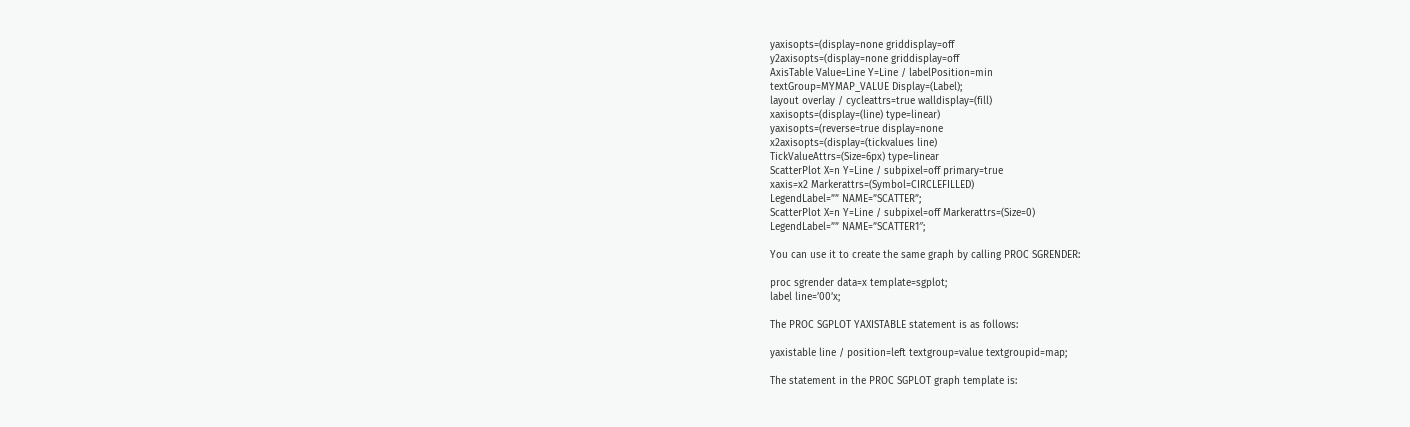yaxisopts=(display=none griddisplay=off
y2axisopts=(display=none griddisplay=off
AxisTable Value=Line Y=Line / labelPosition=min
textGroup=MYMAP_VALUE Display=(Label);
layout overlay / cycleattrs=true walldisplay=(fill)
xaxisopts=(display=(line) type=linear)
yaxisopts=(reverse=true display=none
x2axisopts=(display=(tickvalues line)
TickValueAttrs=(Size=6px) type=linear
ScatterPlot X=n Y=Line / subpixel=off primary=true
xaxis=x2 Markerattrs=(Symbol=CIRCLEFILLED)
LegendLabel=”” NAME=”SCATTER”;
ScatterPlot X=n Y=Line / subpixel=off Markerattrs=(Size=0)
LegendLabel=”” NAME=”SCATTER1″;

You can use it to create the same graph by calling PROC SGRENDER:

proc sgrender data=x template=sgplot;
label line=’00’x;

The PROC SGPLOT YAXISTABLE statement is as follows:

yaxistable line / position=left textgroup=value textgroupid=map;

The statement in the PROC SGPLOT graph template is: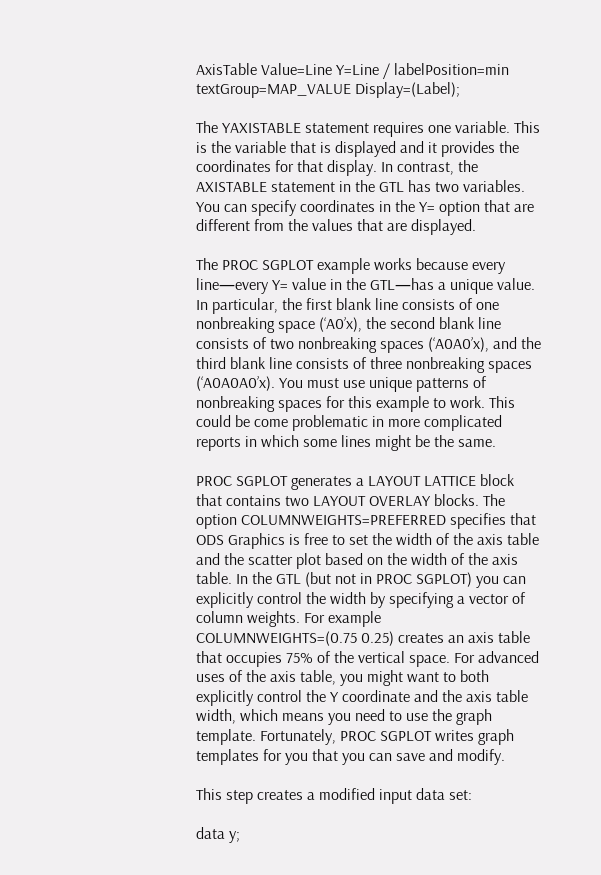AxisTable Value=Line Y=Line / labelPosition=min
textGroup=MAP_VALUE Display=(Label);

The YAXISTABLE statement requires one variable. This is the variable that is displayed and it provides the coordinates for that display. In contrast, the AXISTABLE statement in the GTL has two variables. You can specify coordinates in the Y= option that are different from the values that are displayed.

The PROC SGPLOT example works because every line—every Y= value in the GTL—has a unique value. In particular, the first blank line consists of one nonbreaking space (‘A0’x), the second blank line consists of two nonbreaking spaces (‘A0A0’x), and the third blank line consists of three nonbreaking spaces (‘A0A0A0’x). You must use unique patterns of nonbreaking spaces for this example to work. This could be come problematic in more complicated reports in which some lines might be the same.

PROC SGPLOT generates a LAYOUT LATTICE block that contains two LAYOUT OVERLAY blocks. The option COLUMNWEIGHTS=PREFERRED specifies that ODS Graphics is free to set the width of the axis table and the scatter plot based on the width of the axis table. In the GTL (but not in PROC SGPLOT) you can explicitly control the width by specifying a vector of column weights. For example COLUMNWEIGHTS=(0.75 0.25) creates an axis table that occupies 75% of the vertical space. For advanced uses of the axis table, you might want to both explicitly control the Y coordinate and the axis table width, which means you need to use the graph template. Fortunately, PROC SGPLOT writes graph templates for you that you can save and modify.

This step creates a modified input data set:

data y;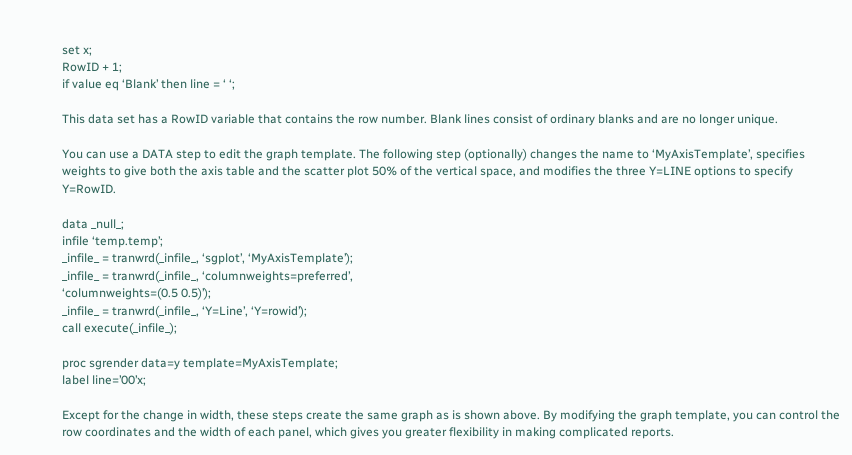set x;
RowID + 1;
if value eq ‘Blank’ then line = ‘ ‘;

This data set has a RowID variable that contains the row number. Blank lines consist of ordinary blanks and are no longer unique.

You can use a DATA step to edit the graph template. The following step (optionally) changes the name to ‘MyAxisTemplate’, specifies weights to give both the axis table and the scatter plot 50% of the vertical space, and modifies the three Y=LINE options to specify Y=RowID.

data _null_;
infile ‘temp.temp’;
_infile_ = tranwrd(_infile_, ‘sgplot’, ‘MyAxisTemplate’);
_infile_ = tranwrd(_infile_, ‘columnweights=preferred’,
‘columnweights=(0.5 0.5)’);
_infile_ = tranwrd(_infile_, ‘Y=Line’, ‘Y=rowid’);
call execute(_infile_);

proc sgrender data=y template=MyAxisTemplate;
label line=’00’x;

Except for the change in width, these steps create the same graph as is shown above. By modifying the graph template, you can control the row coordinates and the width of each panel, which gives you greater flexibility in making complicated reports.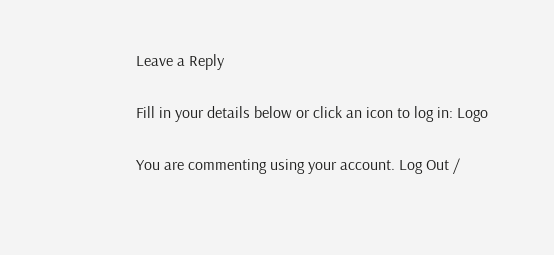Leave a Reply

Fill in your details below or click an icon to log in: Logo

You are commenting using your account. Log Out /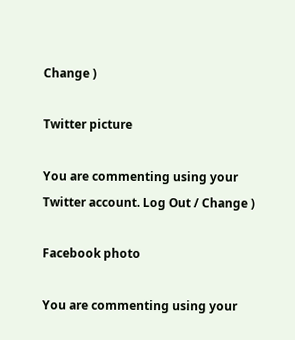Change )

Twitter picture

You are commenting using your Twitter account. Log Out / Change )

Facebook photo

You are commenting using your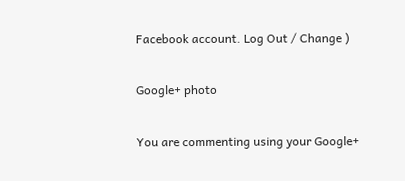Facebook account. Log Out / Change )

Google+ photo

You are commenting using your Google+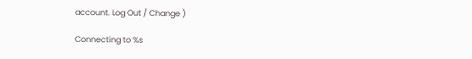account. Log Out / Change )

Connecting to %s